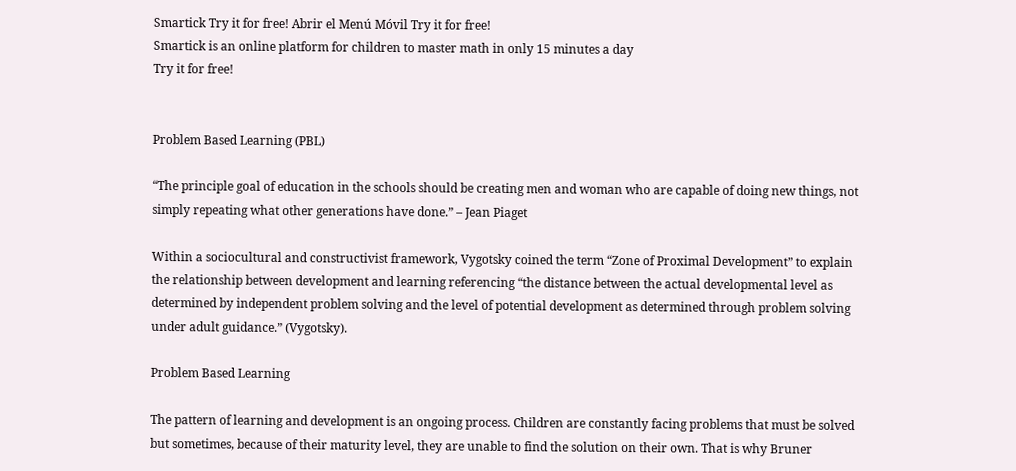Smartick Try it for free! Abrir el Menú Móvil Try it for free!
Smartick is an online platform for children to master math in only 15 minutes a day
Try it for free!


Problem Based Learning (PBL)

“The principle goal of education in the schools should be creating men and woman who are capable of doing new things, not simply repeating what other generations have done.” – Jean Piaget

Within a sociocultural and constructivist framework, Vygotsky coined the term “Zone of Proximal Development” to explain the relationship between development and learning referencing “the distance between the actual developmental level as determined by independent problem solving and the level of potential development as determined through problem solving under adult guidance.” (Vygotsky).

Problem Based Learning

The pattern of learning and development is an ongoing process. Children are constantly facing problems that must be solved but sometimes, because of their maturity level, they are unable to find the solution on their own. That is why Bruner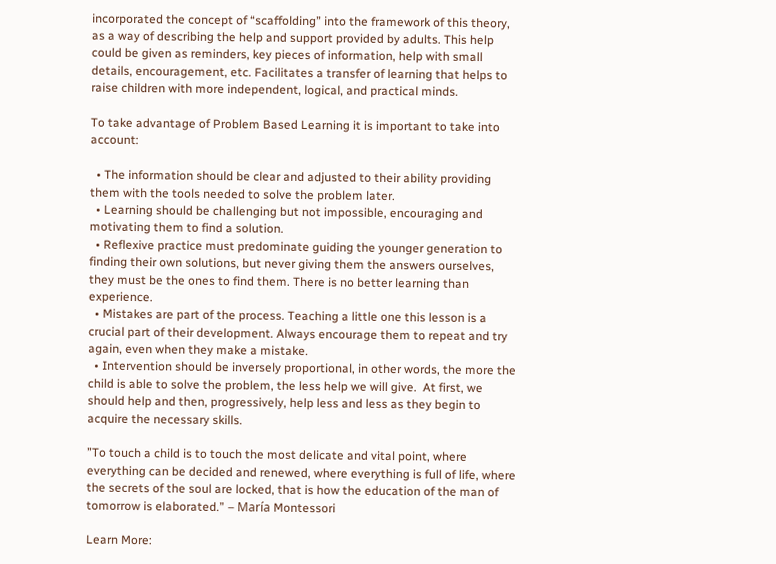incorporated the concept of “scaffolding” into the framework of this theory, as a way of describing the help and support provided by adults. This help could be given as reminders, key pieces of information, help with small details, encouragement, etc. Facilitates a transfer of learning that helps to raise children with more independent, logical, and practical minds.

To take advantage of Problem Based Learning it is important to take into account:

  • The information should be clear and adjusted to their ability providing them with the tools needed to solve the problem later.
  • Learning should be challenging but not impossible, encouraging and motivating them to find a solution.
  • Reflexive practice must predominate guiding the younger generation to finding their own solutions, but never giving them the answers ourselves, they must be the ones to find them. There is no better learning than experience.
  • Mistakes are part of the process. Teaching a little one this lesson is a crucial part of their development. Always encourage them to repeat and try again, even when they make a mistake.
  • Intervention should be inversely proportional, in other words, the more the child is able to solve the problem, the less help we will give.  At first, we should help and then, progressively, help less and less as they begin to acquire the necessary skills.

”To touch a child is to touch the most delicate and vital point, where everything can be decided and renewed, where everything is full of life, where the secrets of the soul are locked, that is how the education of the man of tomorrow is elaborated.” – María Montessori

Learn More: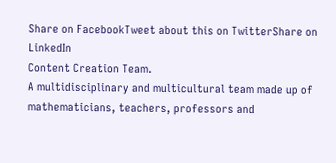Share on FacebookTweet about this on TwitterShare on LinkedIn
Content Creation Team.
A multidisciplinary and multicultural team made up of mathematicians, teachers, professors and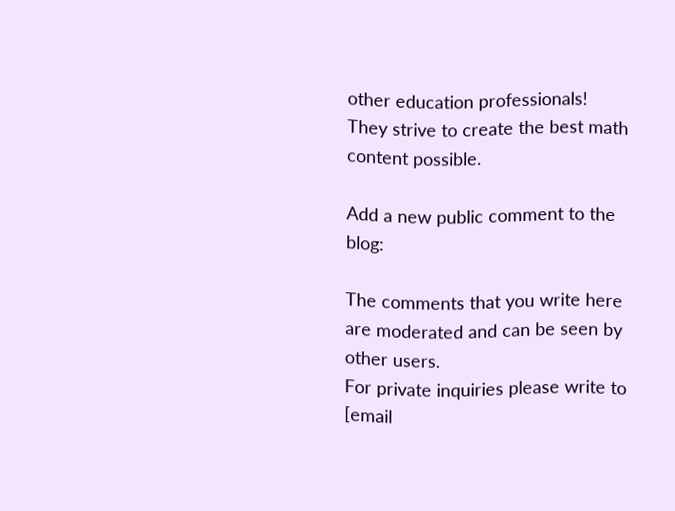other education professionals!
They strive to create the best math content possible.

Add a new public comment to the blog:

The comments that you write here are moderated and can be seen by other users.
For private inquiries please write to [email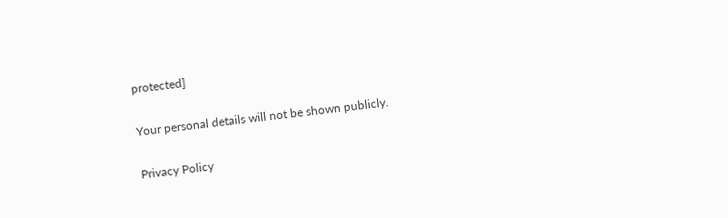protected]

Your personal details will not be shown publicly.

Privacy Policy